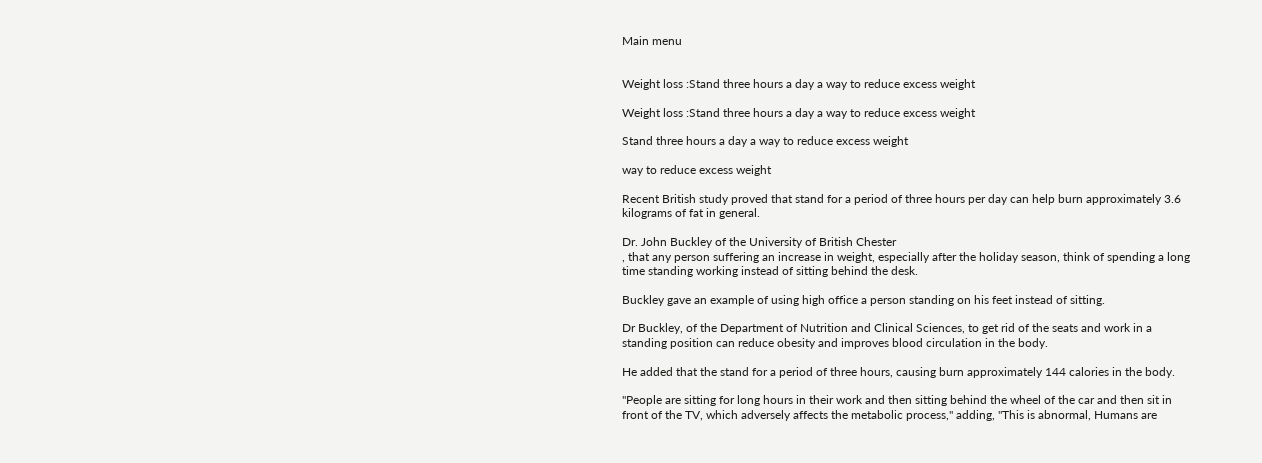Main menu


Weight loss :Stand three hours a day a way to reduce excess weight

Weight loss :Stand three hours a day a way to reduce excess weight

Stand three hours a day a way to reduce excess weight

way to reduce excess weight

Recent British study proved that stand for a period of three hours per day can help burn approximately 3.6 kilograms of fat in general.

Dr. John Buckley of the University of British Chester
, that any person suffering an increase in weight, especially after the holiday season, think of spending a long time standing working instead of sitting behind the desk.

Buckley gave an example of using high office a person standing on his feet instead of sitting.

Dr Buckley, of the Department of Nutrition and Clinical Sciences, to get rid of the seats and work in a standing position can reduce obesity and improves blood circulation in the body.

He added that the stand for a period of three hours, causing burn approximately 144 calories in the body.

"People are sitting for long hours in their work and then sitting behind the wheel of the car and then sit in front of the TV, which adversely affects the metabolic process," adding, "This is abnormal, Humans are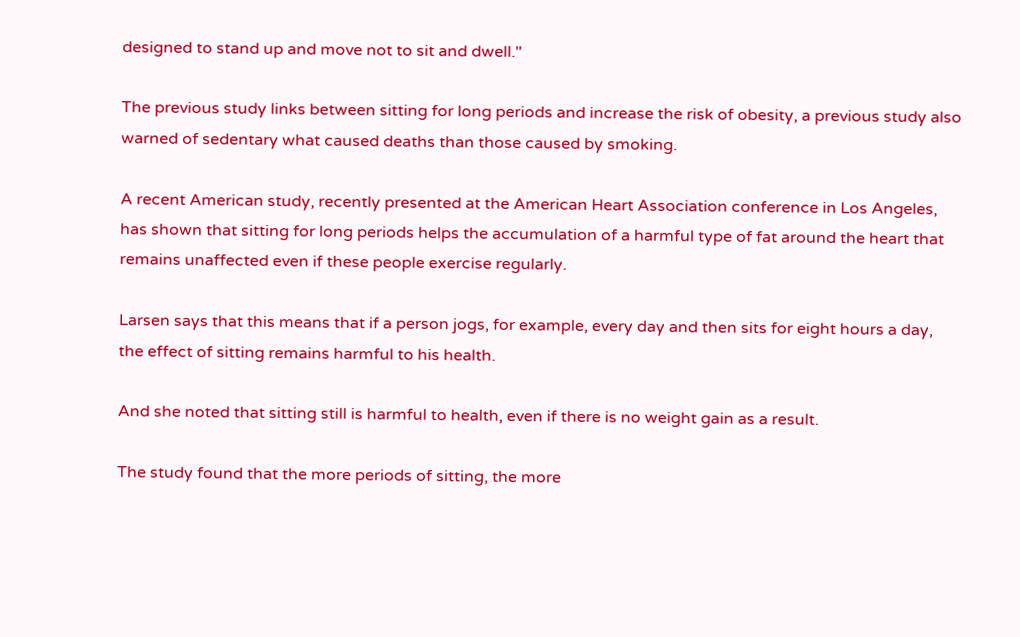designed to stand up and move not to sit and dwell."

The previous study links between sitting for long periods and increase the risk of obesity, a previous study also warned of sedentary what caused deaths than those caused by smoking.

A recent American study, recently presented at the American Heart Association conference in Los Angeles, has shown that sitting for long periods helps the accumulation of a harmful type of fat around the heart that remains unaffected even if these people exercise regularly.

Larsen says that this means that if a person jogs, for example, every day and then sits for eight hours a day, the effect of sitting remains harmful to his health.

And she noted that sitting still is harmful to health, even if there is no weight gain as a result.

The study found that the more periods of sitting, the more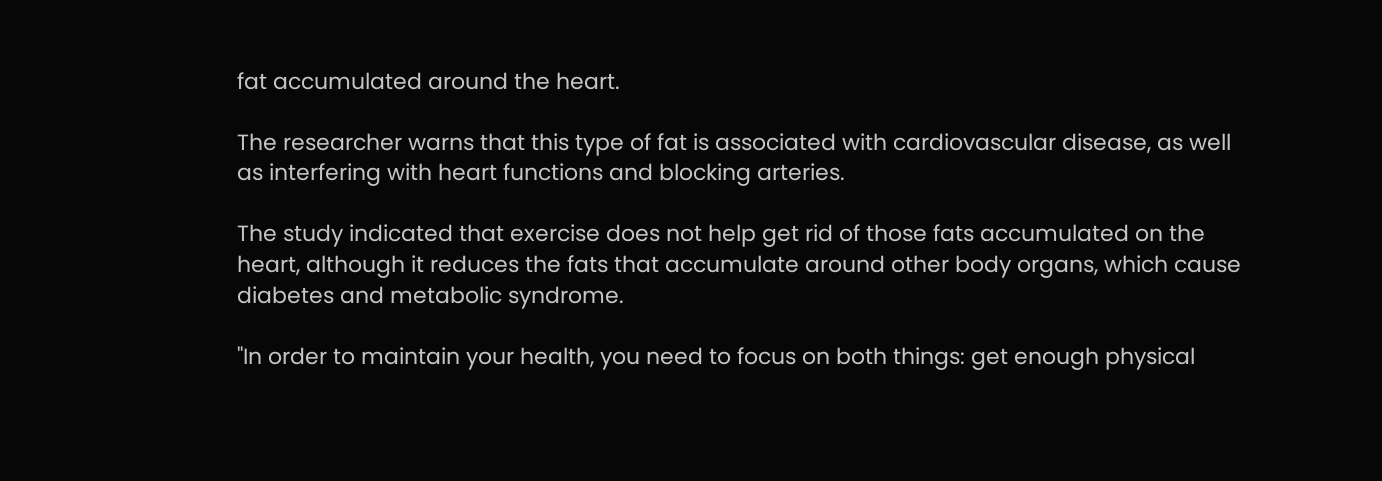fat accumulated around the heart.

The researcher warns that this type of fat is associated with cardiovascular disease, as well as interfering with heart functions and blocking arteries.

The study indicated that exercise does not help get rid of those fats accumulated on the heart, although it reduces the fats that accumulate around other body organs, which cause diabetes and metabolic syndrome.

"In order to maintain your health, you need to focus on both things: get enough physical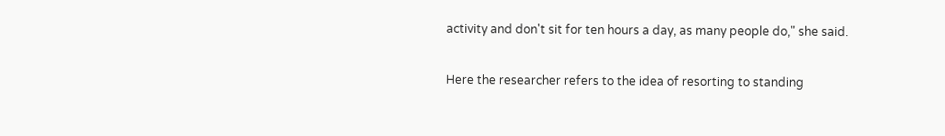activity and don't sit for ten hours a day, as many people do," she said.

Here the researcher refers to the idea of resorting to standing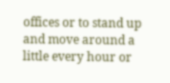offices or to stand up and move around a little every hour or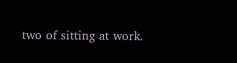two of sitting at work.